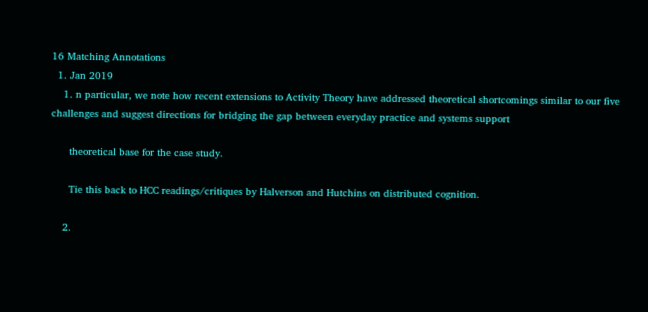16 Matching Annotations
  1. Jan 2019
    1. n particular, we note how recent extensions to Activity Theory have addressed theoretical shortcomings similar to our five challenges and suggest directions for bridging the gap between everyday practice and systems support

      theoretical base for the case study.

      Tie this back to HCC readings/critiques by Halverson and Hutchins on distributed cognition.

    2.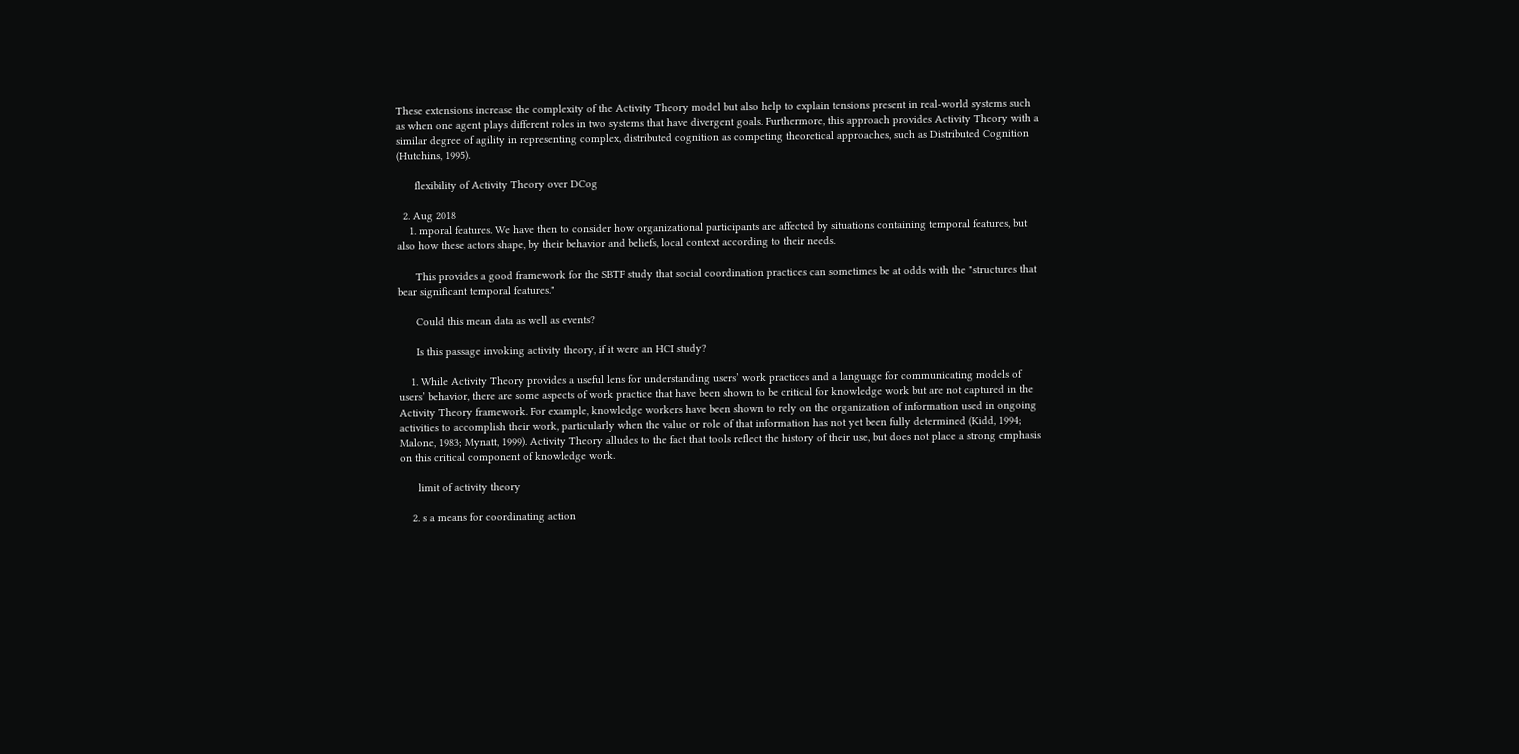These extensions increase the complexity of the Activity Theory model but also help to explain tensions present in real-world systems such as when one agent plays different roles in two systems that have divergent goals. Furthermore, this approach provides Activity Theory with a similar degree of agility in representing complex, distributed cognition as competing theoretical approaches, such as Distributed Cognition (Hutchins, 1995).

      flexibility of Activity Theory over DCog

  2. Aug 2018
    1. mporal features. We have then to consider how organizational participants are affected by situations containing temporal features, but also how these actors shape, by their behavior and beliefs, local context according to their needs.

      This provides a good framework for the SBTF study that social coordination practices can sometimes be at odds with the "structures that bear significant temporal features."

      Could this mean data as well as events?

      Is this passage invoking activity theory, if it were an HCI study?

    1. While Activity Theory provides a useful lens for understanding users’ work practices and a language for communicating models of users’ behavior, there are some aspects of work practice that have been shown to be critical for knowledge work but are not captured in the Activity Theory framework. For example, knowledge workers have been shown to rely on the organization of information used in ongoing activities to accomplish their work, particularly when the value or role of that information has not yet been fully determined (Kidd, 1994; Malone, 1983; Mynatt, 1999). Activity Theory alludes to the fact that tools reflect the history of their use, but does not place a strong emphasis on this critical component of knowledge work.

      limit of activity theory

    2. s a means for coordinating action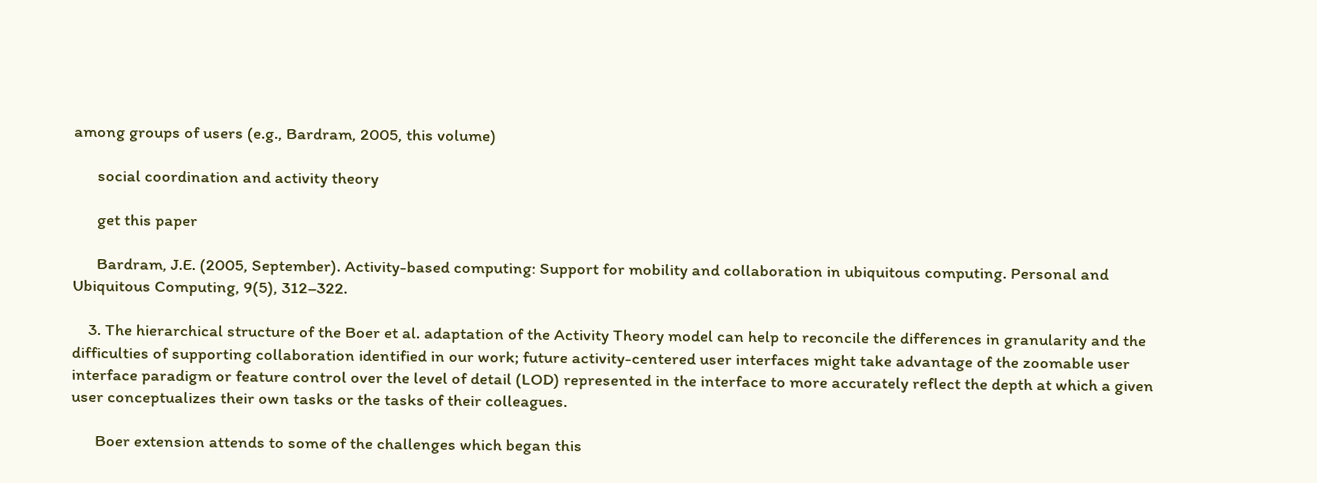among groups of users (e.g., Bardram, 2005, this volume)

      social coordination and activity theory

      get this paper

      Bardram, J.E. (2005, September). Activity-based computing: Support for mobility and collaboration in ubiquitous computing. Personal and Ubiquitous Computing, 9(5), 312–322.

    3. The hierarchical structure of the Boer et al. adaptation of the Activity Theory model can help to reconcile the differences in granularity and the difficulties of supporting collaboration identified in our work; future activity-centered user interfaces might take advantage of the zoomable user interface paradigm or feature control over the level of detail (LOD) represented in the interface to more accurately reflect the depth at which a given user conceptualizes their own tasks or the tasks of their colleagues.

      Boer extension attends to some of the challenges which began this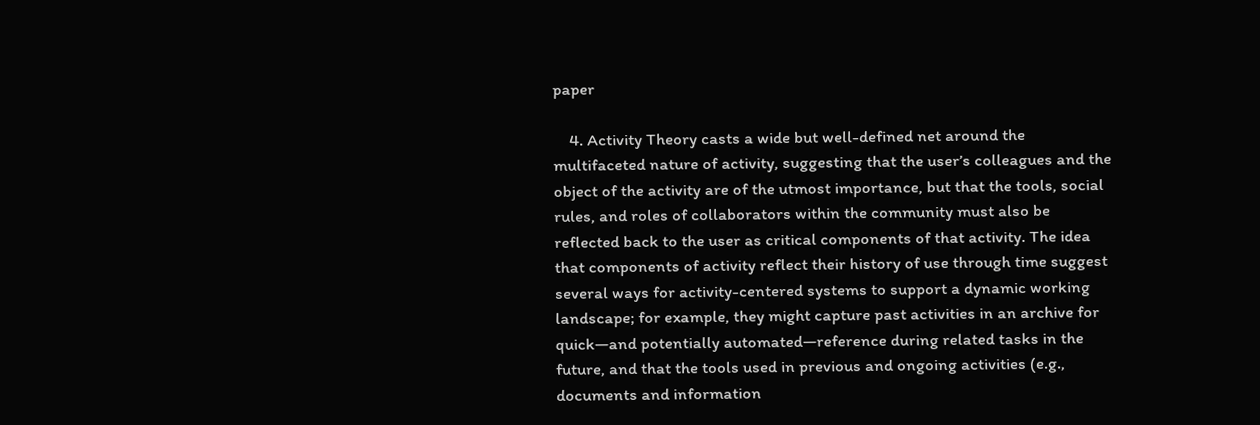paper

    4. Activity Theory casts a wide but well-defined net around the multifaceted nature of activity, suggesting that the user’s colleagues and the object of the activity are of the utmost importance, but that the tools, social rules, and roles of collaborators within the community must also be reflected back to the user as critical components of that activity. The idea that components of activity reflect their history of use through time suggest several ways for activity-centered systems to support a dynamic working landscape; for example, they might capture past activities in an archive for quick—and potentially automated—reference during related tasks in the future, and that the tools used in previous and ongoing activities (e.g., documents and information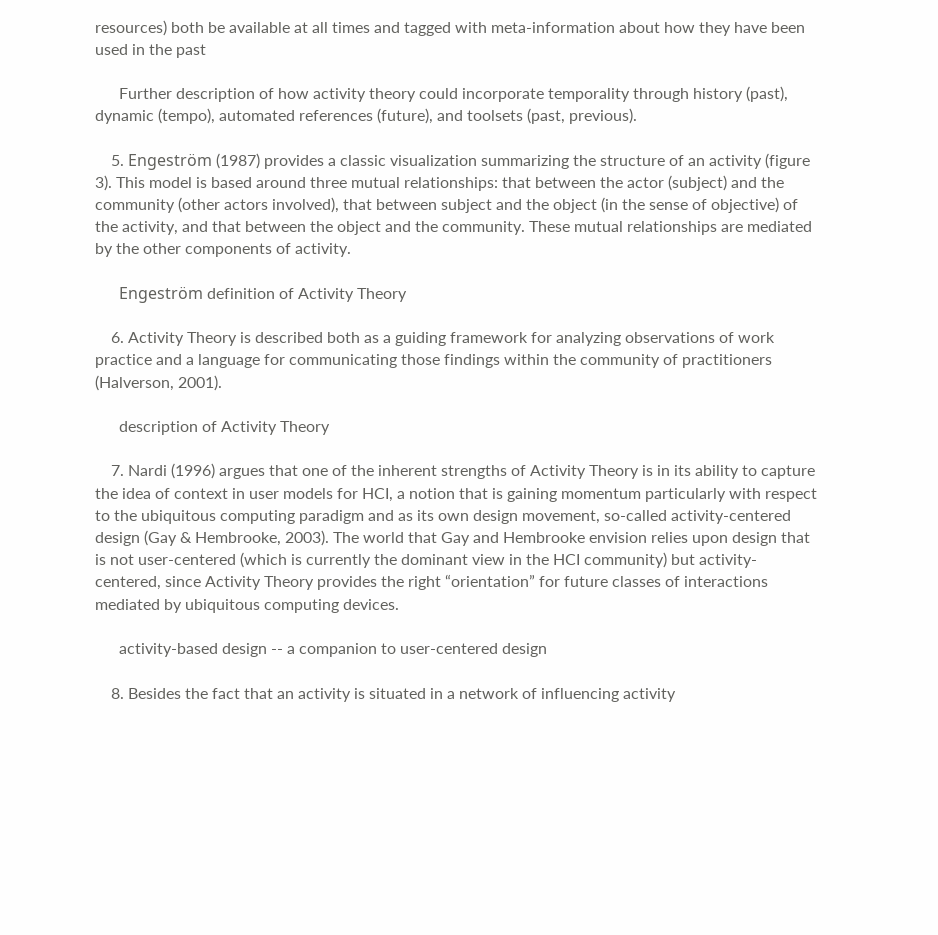resources) both be available at all times and tagged with meta-information about how they have been used in the past

      Further description of how activity theory could incorporate temporality through history (past), dynamic (tempo), automated references (future), and toolsets (past, previous).

    5. Engeström (1987) provides a classic visualization summarizing the structure of an activity (figure 3). This model is based around three mutual relationships: that between the actor (subject) and the community (other actors involved), that between subject and the object (in the sense of objective) of the activity, and that between the object and the community. These mutual relationships are mediated by the other components of activity.

      Engeström definition of Activity Theory

    6. Activity Theory is described both as a guiding framework for analyzing observations of work practice and a language for communicating those findings within the community of practitioners (Halverson, 2001).

      description of Activity Theory

    7. Nardi (1996) argues that one of the inherent strengths of Activity Theory is in its ability to capture the idea of context in user models for HCI, a notion that is gaining momentum particularly with respect to the ubiquitous computing paradigm and as its own design movement, so-called activity-centered design (Gay & Hembrooke, 2003). The world that Gay and Hembrooke envision relies upon design that is not user-centered (which is currently the dominant view in the HCI community) but activity-centered, since Activity Theory provides the right “orientation” for future classes of interactions mediated by ubiquitous computing devices.

      activity-based design -- a companion to user-centered design

    8. Besides the fact that an activity is situated in a network of influencing activity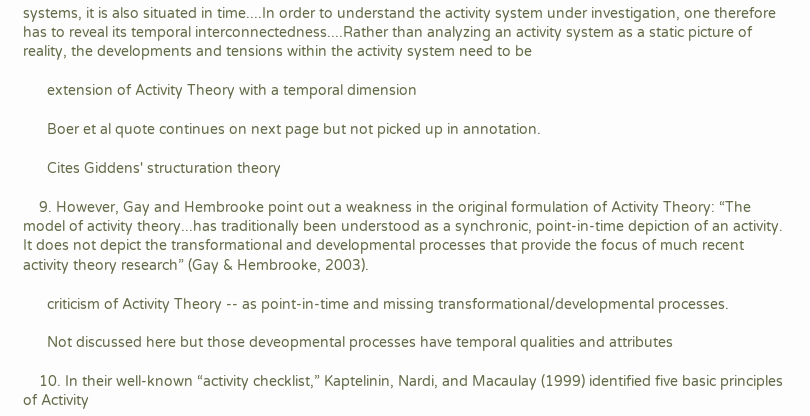systems, it is also situated in time....In order to understand the activity system under investigation, one therefore has to reveal its temporal interconnectedness....Rather than analyzing an activity system as a static picture of reality, the developments and tensions within the activity system need to be

      extension of Activity Theory with a temporal dimension

      Boer et al quote continues on next page but not picked up in annotation.

      Cites Giddens' structuration theory

    9. However, Gay and Hembrooke point out a weakness in the original formulation of Activity Theory: “The model of activity theory...has traditionally been understood as a synchronic, point-in-time depiction of an activity. It does not depict the transformational and developmental processes that provide the focus of much recent activity theory research” (Gay & Hembrooke, 2003).

      criticism of Activity Theory -- as point-in-time and missing transformational/developmental processes.

      Not discussed here but those deveopmental processes have temporal qualities and attributes

    10. In their well-known “activity checklist,” Kaptelinin, Nardi, and Macaulay (1999) identified five basic principles of Activity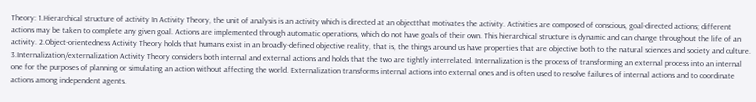Theory: 1.Hierarchical structure of activity In Activity Theory, the unit of analysis is an activity which is directed at an objectthat motivates the activity. Activities are composed of conscious, goal-directed actions; different actions may be taken to complete any given goal. Actions are implemented through automatic operations, which do not have goals of their own. This hierarchical structure is dynamic and can change throughout the life of an activity. 2.Object-orientedness Activity Theory holds that humans exist in an broadly-defined objective reality, that is, the things around us have properties that are objective both to the natural sciences and society and culture. 3.Internalization/externalization Activity Theory considers both internal and external actions and holds that the two are tightly interrelated. Internalization is the process of transforming an external process into an internal one for the purposes of planning or simulating an action without affecting the world. Externalization transforms internal actions into external ones and is often used to resolve failures of internal actions and to coordinate actions among independent agents.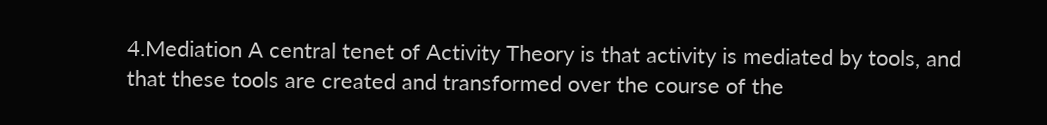4.Mediation A central tenet of Activity Theory is that activity is mediated by tools, and that these tools are created and transformed over the course of the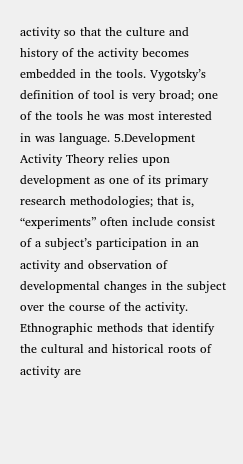activity so that the culture and history of the activity becomes embedded in the tools. Vygotsky’s definition of tool is very broad; one of the tools he was most interested in was language. 5.Development Activity Theory relies upon development as one of its primary research methodologies; that is, “experiments” often include consist of a subject’s participation in an activity and observation of developmental changes in the subject over the course of the activity. Ethnographic methods that identify the cultural and historical roots of activity are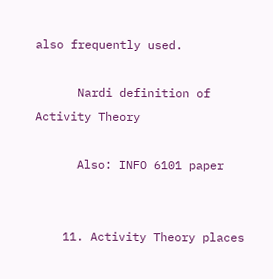also frequently used.

      Nardi definition of Activity Theory

      Also: INFO 6101 paper


    11. Activity Theory places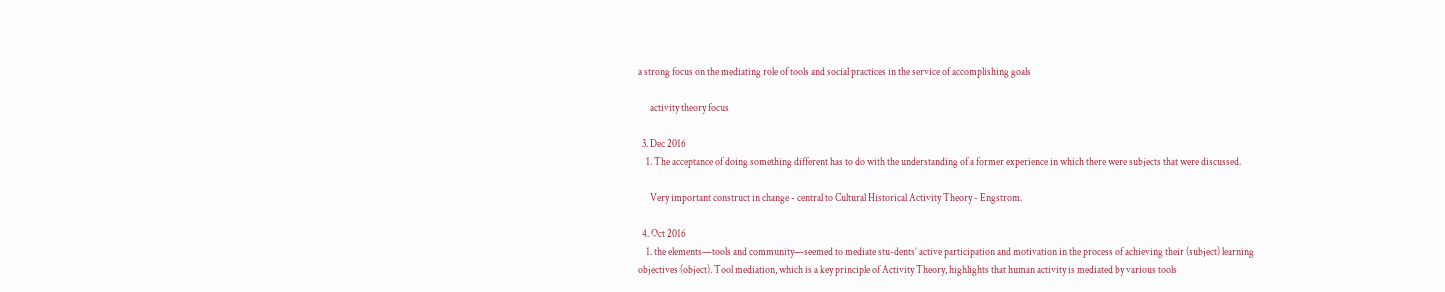a strong focus on the mediating role of tools and social practices in the service of accomplishing goals

      activity theory focus

  3. Dec 2016
    1. The acceptance of doing something different has to do with the understanding of a former experience in which there were subjects that were discussed.

      Very important construct in change - central to Cultural Historical Activity Theory - Engstrom.

  4. Oct 2016
    1. the elements—tools and community—seemed to mediate stu-dents’ active participation and motivation in the process of achieving their (subject) learning objectives (object). Tool mediation, which is a key principle of Activity Theory, highlights that human activity is mediated by various tools